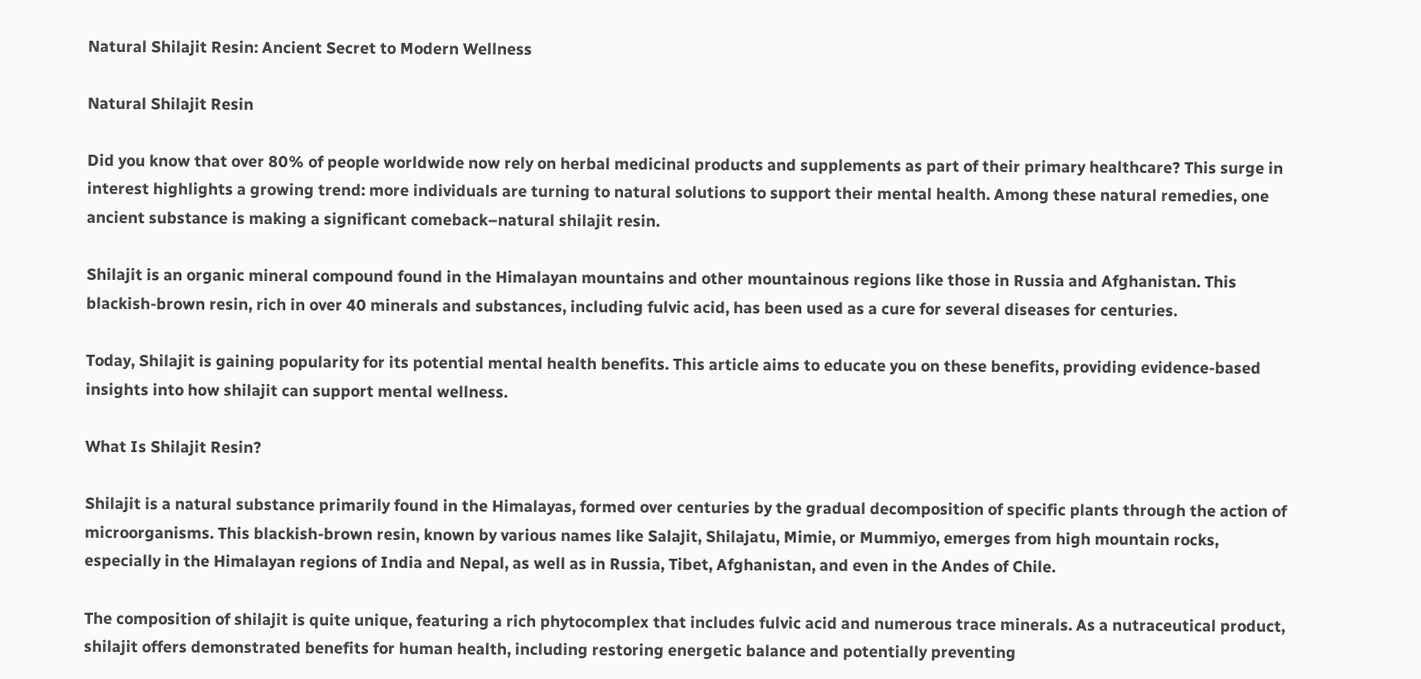Natural Shilajit Resin: Ancient Secret to Modern Wellness

Natural Shilajit Resin

Did you know that over 80% of people worldwide now rely on herbal medicinal products and supplements as part of their primary healthcare? This surge in interest highlights a growing trend: more individuals are turning to natural solutions to support their mental health. Among these natural remedies, one ancient substance is making a significant comeback–natural shilajit resin.

Shilajit is an organic mineral compound found in the Himalayan mountains and other mountainous regions like those in Russia and Afghanistan. This blackish-brown resin, rich in over 40 minerals and substances, including fulvic acid, has been used as a cure for several diseases for centuries.

Today, Shilajit is gaining popularity for its potential mental health benefits. This article aims to educate you on these benefits, providing evidence-based insights into how shilajit can support mental wellness.

What Is Shilajit Resin?

Shilajit is a natural substance primarily found in the Himalayas, formed over centuries by the gradual decomposition of specific plants through the action of microorganisms. This blackish-brown resin, known by various names like Salajit, Shilajatu, Mimie, or Mummiyo, emerges from high mountain rocks, especially in the Himalayan regions of India and Nepal, as well as in Russia, Tibet, Afghanistan, and even in the Andes of Chile.

The composition of shilajit is quite unique, featuring a rich phytocomplex that includes fulvic acid and numerous trace minerals. As a nutraceutical product, shilajit offers demonstrated benefits for human health, including restoring energetic balance and potentially preventing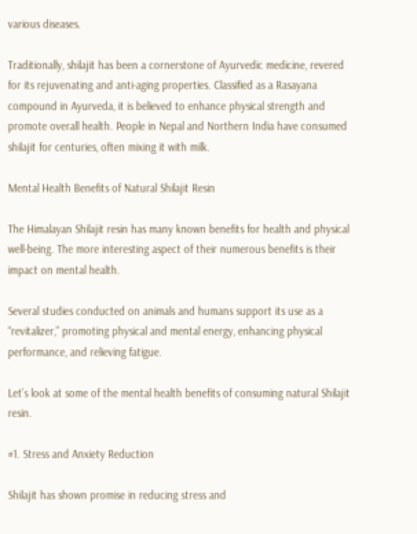various diseases.

Traditionally, shilajit has been a cornerstone of Ayurvedic medicine, revered for its rejuvenating and anti-aging properties. Classified as a Rasayana compound in Ayurveda, it is believed to enhance physical strength and promote overall health. People in Nepal and Northern India have consumed shilajit for centuries, often mixing it with milk.

Mental Health Benefits of Natural Shilajit Resin

The Himalayan Shilajit resin has many known benefits for health and physical well-being. The more interesting aspect of their numerous benefits is their impact on mental health.

Several studies conducted on animals and humans support its use as a “revitalizer,” promoting physical and mental energy, enhancing physical performance, and relieving fatigue.

Let’s look at some of the mental health benefits of consuming natural Shilajit resin.

#1. Stress and Anxiety Reduction

Shilajit has shown promise in reducing stress and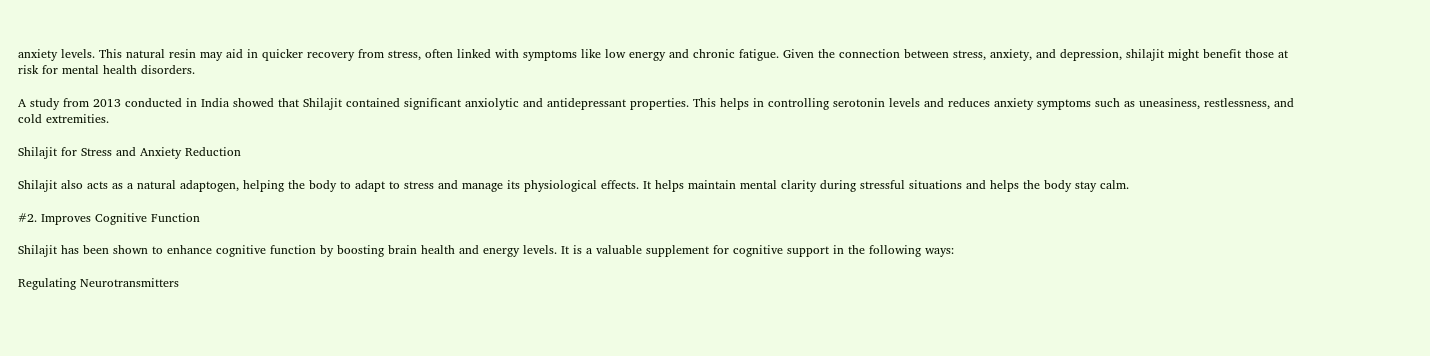anxiety levels. This natural resin may aid in quicker recovery from stress, often linked with symptoms like low energy and chronic fatigue. Given the connection between stress, anxiety, and depression, shilajit might benefit those at risk for mental health disorders.

A study from 2013 conducted in India showed that Shilajit contained significant anxiolytic and antidepressant properties. This helps in controlling serotonin levels and reduces anxiety symptoms such as uneasiness, restlessness, and cold extremities.

Shilajit for Stress and Anxiety Reduction

Shilajit also acts as a natural adaptogen, helping the body to adapt to stress and manage its physiological effects. It helps maintain mental clarity during stressful situations and helps the body stay calm.

#2. Improves Cognitive Function

Shilajit has been shown to enhance cognitive function by boosting brain health and energy levels. It is a valuable supplement for cognitive support in the following ways:

Regulating Neurotransmitters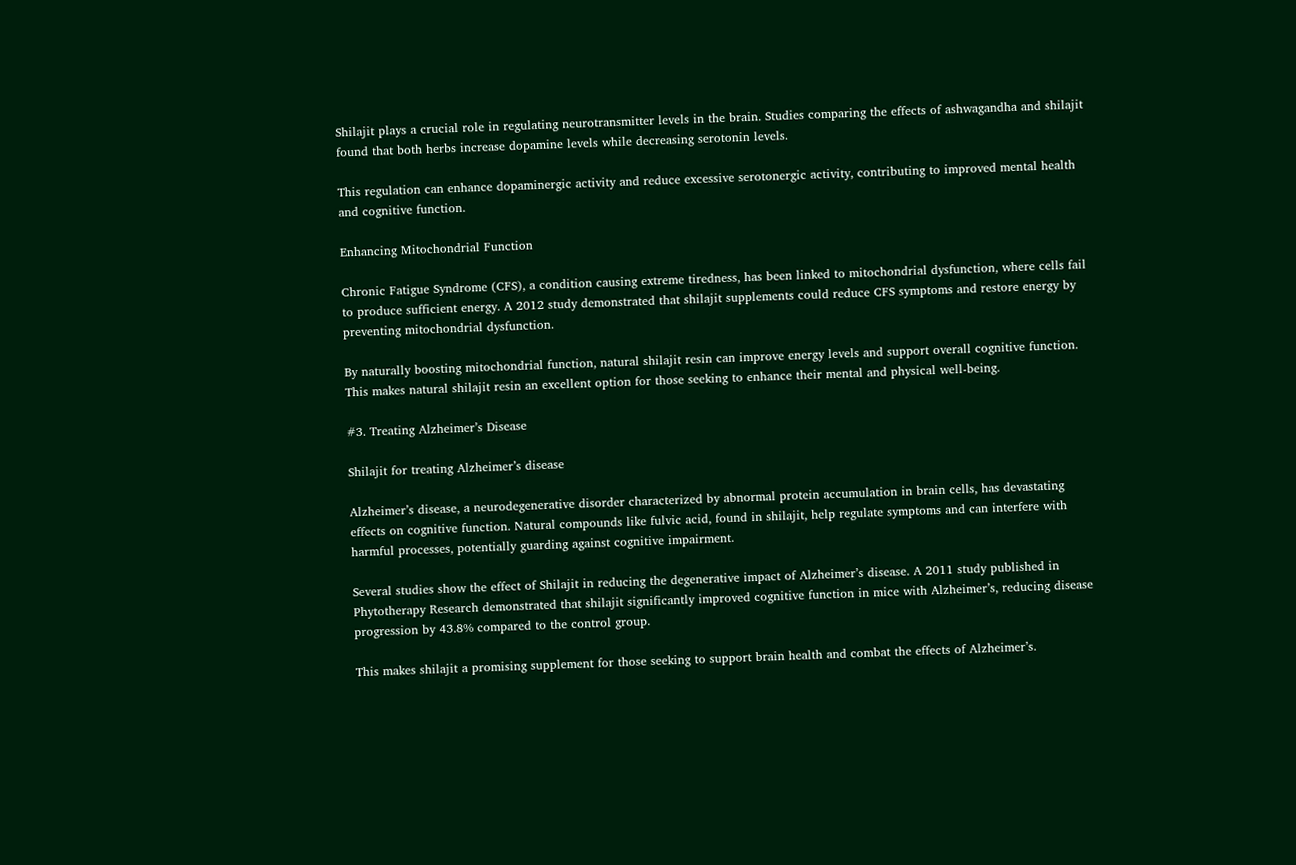Shilajit plays a crucial role in regulating neurotransmitter levels in the brain. Studies comparing the effects of ashwagandha and shilajit found that both herbs increase dopamine levels while decreasing serotonin levels.

This regulation can enhance dopaminergic activity and reduce excessive serotonergic activity, contributing to improved mental health and cognitive function.

Enhancing Mitochondrial Function

Chronic Fatigue Syndrome (CFS), a condition causing extreme tiredness, has been linked to mitochondrial dysfunction, where cells fail to produce sufficient energy. A 2012 study demonstrated that shilajit supplements could reduce CFS symptoms and restore energy by preventing mitochondrial dysfunction.

By naturally boosting mitochondrial function, natural shilajit resin can improve energy levels and support overall cognitive function. This makes natural shilajit resin an excellent option for those seeking to enhance their mental and physical well-being.

#3. Treating Alzheimer’s Disease

Shilajit for treating Alzheimer’s disease

Alzheimer’s disease, a neurodegenerative disorder characterized by abnormal protein accumulation in brain cells, has devastating effects on cognitive function. Natural compounds like fulvic acid, found in shilajit, help regulate symptoms and can interfere with harmful processes, potentially guarding against cognitive impairment.

Several studies show the effect of Shilajit in reducing the degenerative impact of Alzheimer’s disease. A 2011 study published in Phytotherapy Research demonstrated that shilajit significantly improved cognitive function in mice with Alzheimer’s, reducing disease progression by 43.8% compared to the control group.

This makes shilajit a promising supplement for those seeking to support brain health and combat the effects of Alzheimer’s.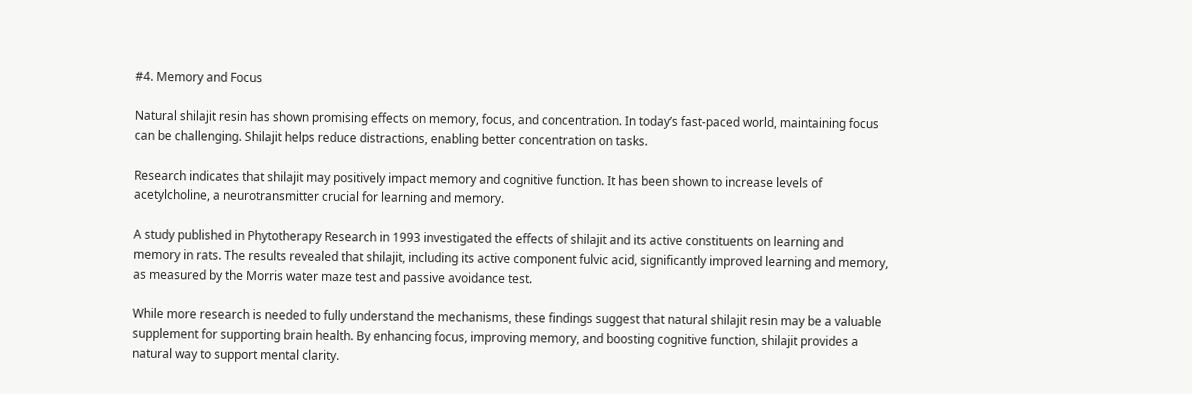#4. Memory and Focus

Natural shilajit resin has shown promising effects on memory, focus, and concentration. In today’s fast-paced world, maintaining focus can be challenging. Shilajit helps reduce distractions, enabling better concentration on tasks.

Research indicates that shilajit may positively impact memory and cognitive function. It has been shown to increase levels of acetylcholine, a neurotransmitter crucial for learning and memory.

A study published in Phytotherapy Research in 1993 investigated the effects of shilajit and its active constituents on learning and memory in rats. The results revealed that shilajit, including its active component fulvic acid, significantly improved learning and memory, as measured by the Morris water maze test and passive avoidance test.

While more research is needed to fully understand the mechanisms, these findings suggest that natural shilajit resin may be a valuable supplement for supporting brain health. By enhancing focus, improving memory, and boosting cognitive function, shilajit provides a natural way to support mental clarity.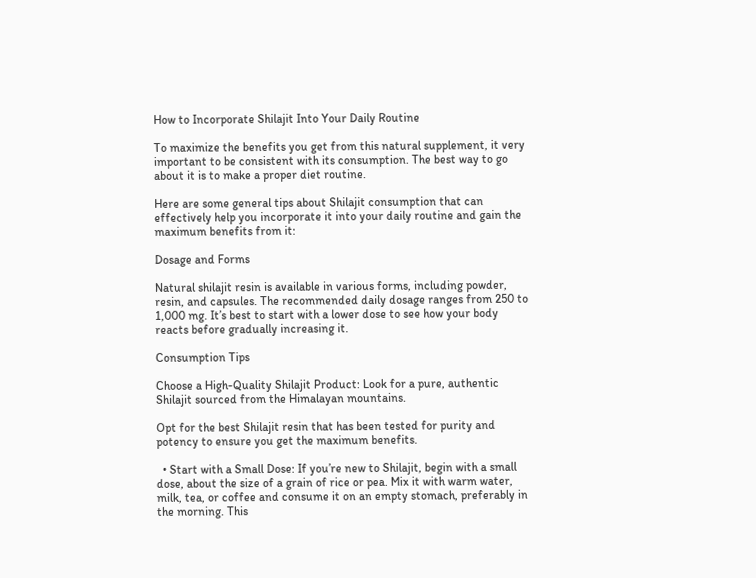How to Incorporate Shilajit Into Your Daily Routine

To maximize the benefits you get from this natural supplement, it very important to be consistent with its consumption. The best way to go about it is to make a proper diet routine.

Here are some general tips about Shilajit consumption that can effectively help you incorporate it into your daily routine and gain the maximum benefits from it:

Dosage and Forms

Natural shilajit resin is available in various forms, including powder, resin, and capsules. The recommended daily dosage ranges from 250 to 1,000 mg. It’s best to start with a lower dose to see how your body reacts before gradually increasing it.

Consumption Tips

Choose a High-Quality Shilajit Product: Look for a pure, authentic Shilajit sourced from the Himalayan mountains.

Opt for the best Shilajit resin that has been tested for purity and potency to ensure you get the maximum benefits.

  • Start with a Small Dose: If you’re new to Shilajit, begin with a small dose, about the size of a grain of rice or pea. Mix it with warm water, milk, tea, or coffee and consume it on an empty stomach, preferably in the morning. This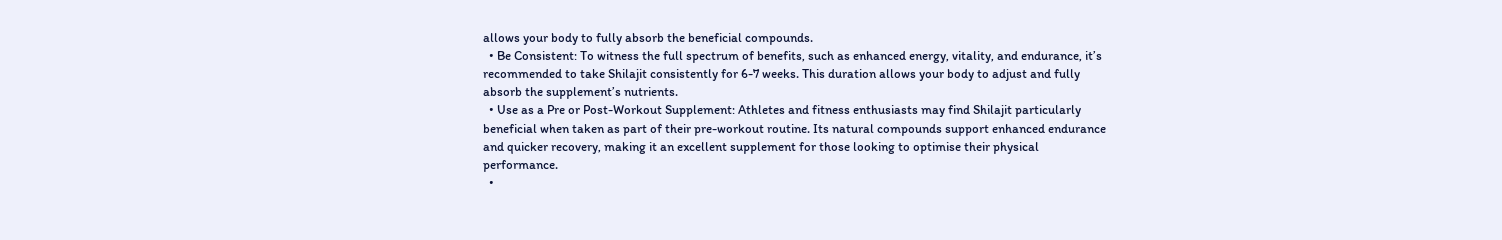allows your body to fully absorb the beneficial compounds.
  • Be Consistent: To witness the full spectrum of benefits, such as enhanced energy, vitality, and endurance, it’s recommended to take Shilajit consistently for 6-7 weeks. This duration allows your body to adjust and fully absorb the supplement’s nutrients.
  • Use as a Pre or Post-Workout Supplement: Athletes and fitness enthusiasts may find Shilajit particularly beneficial when taken as part of their pre-workout routine. Its natural compounds support enhanced endurance and quicker recovery, making it an excellent supplement for those looking to optimise their physical performance.
  •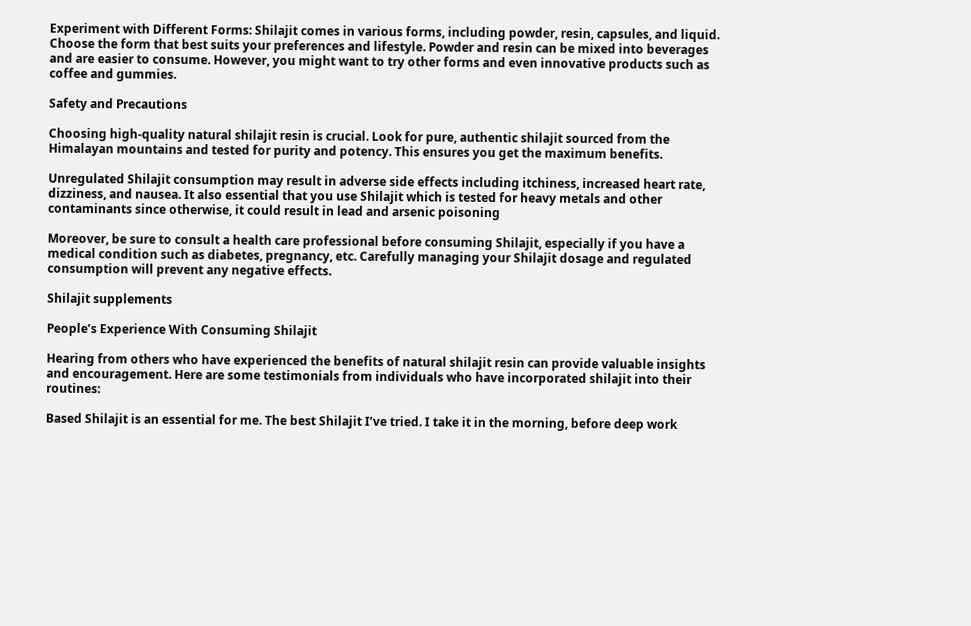Experiment with Different Forms: Shilajit comes in various forms, including powder, resin, capsules, and liquid. Choose the form that best suits your preferences and lifestyle. Powder and resin can be mixed into beverages and are easier to consume. However, you might want to try other forms and even innovative products such as coffee and gummies.

Safety and Precautions

Choosing high-quality natural shilajit resin is crucial. Look for pure, authentic shilajit sourced from the Himalayan mountains and tested for purity and potency. This ensures you get the maximum benefits.

Unregulated Shilajit consumption may result in adverse side effects including itchiness, increased heart rate, dizziness, and nausea. It also essential that you use Shilajit which is tested for heavy metals and other contaminants since otherwise, it could result in lead and arsenic poisoning

Moreover, be sure to consult a health care professional before consuming Shilajit, especially if you have a medical condition such as diabetes, pregnancy, etc. Carefully managing your Shilajit dosage and regulated consumption will prevent any negative effects.

Shilajit supplements

People’s Experience With Consuming Shilajit

Hearing from others who have experienced the benefits of natural shilajit resin can provide valuable insights and encouragement. Here are some testimonials from individuals who have incorporated shilajit into their routines:

Based Shilajit is an essential for me. The best Shilajit I’ve tried. I take it in the morning, before deep work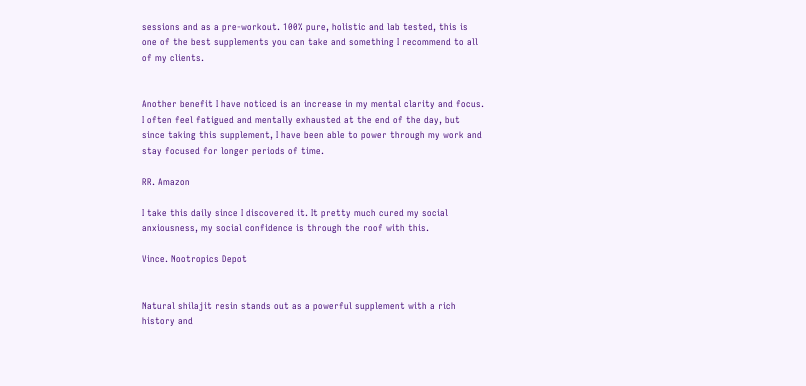sessions and as a pre-workout. 100% pure, holistic and lab tested, this is one of the best supplements you can take and something I recommend to all of my clients.


Another benefit I have noticed is an increase in my mental clarity and focus. I often feel fatigued and mentally exhausted at the end of the day, but since taking this supplement, I have been able to power through my work and stay focused for longer periods of time.

RR. Amazon

I take this daily since I discovered it. It pretty much cured my social anxiousness, my social confidence is through the roof with this.

Vince. Nootropics Depot


Natural shilajit resin stands out as a powerful supplement with a rich history and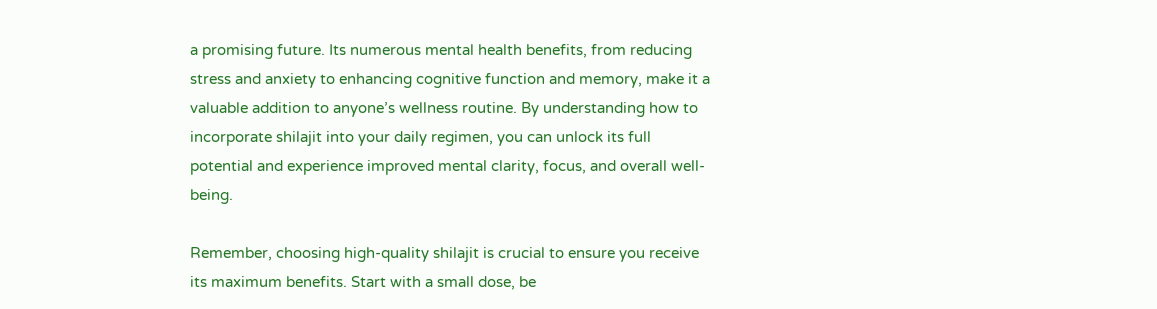a promising future. Its numerous mental health benefits, from reducing stress and anxiety to enhancing cognitive function and memory, make it a valuable addition to anyone’s wellness routine. By understanding how to incorporate shilajit into your daily regimen, you can unlock its full potential and experience improved mental clarity, focus, and overall well-being.

Remember, choosing high-quality shilajit is crucial to ensure you receive its maximum benefits. Start with a small dose, be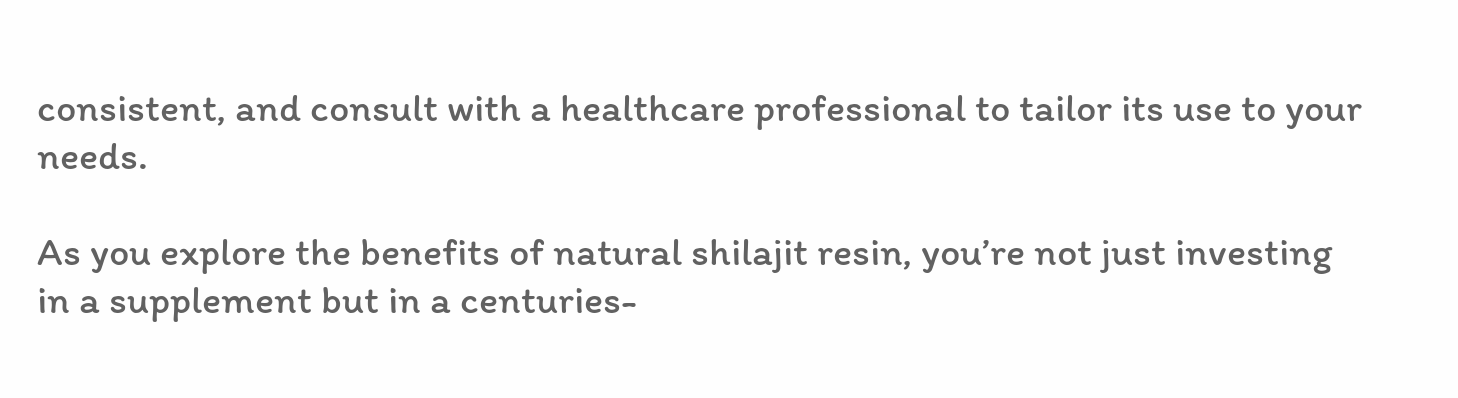consistent, and consult with a healthcare professional to tailor its use to your needs.

As you explore the benefits of natural shilajit resin, you’re not just investing in a supplement but in a centuries-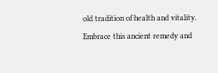old tradition of health and vitality. Embrace this ancient remedy and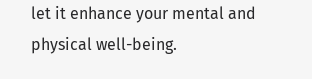let it enhance your mental and physical well-being.